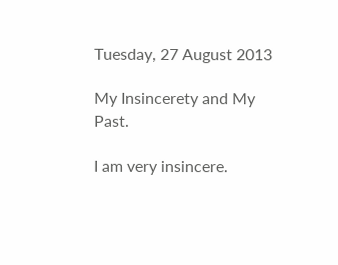Tuesday, 27 August 2013

My Insincerety and My Past.

I am very insincere.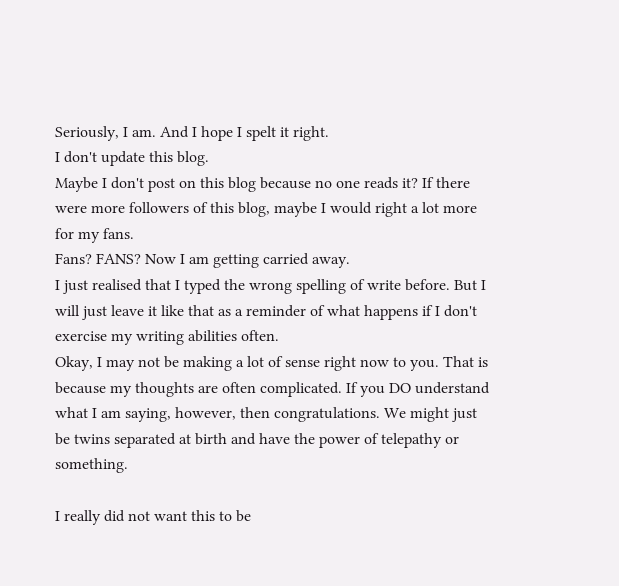Seriously, I am. And I hope I spelt it right.
I don't update this blog.
Maybe I don't post on this blog because no one reads it? If there were more followers of this blog, maybe I would right a lot more for my fans.
Fans? FANS? Now I am getting carried away.
I just realised that I typed the wrong spelling of write before. But I will just leave it like that as a reminder of what happens if I don't exercise my writing abilities often.
Okay, I may not be making a lot of sense right now to you. That is because my thoughts are often complicated. If you DO understand what I am saying, however, then congratulations. We might just be twins separated at birth and have the power of telepathy or something.

I really did not want this to be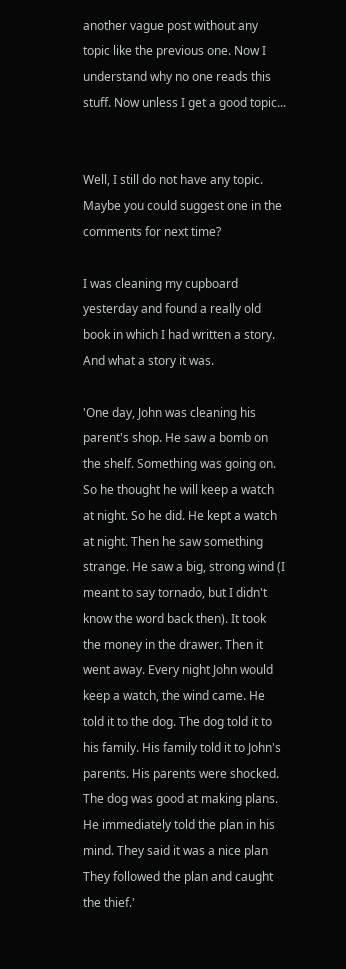another vague post without any topic like the previous one. Now I understand why no one reads this stuff. Now unless I get a good topic...


Well, I still do not have any topic. Maybe you could suggest one in the comments for next time?

I was cleaning my cupboard yesterday and found a really old book in which I had written a story.
And what a story it was.

'One day, John was cleaning his parent's shop. He saw a bomb on the shelf. Something was going on. So he thought he will keep a watch at night. So he did. He kept a watch at night. Then he saw something strange. He saw a big, strong wind (I meant to say tornado, but I didn't know the word back then). It took the money in the drawer. Then it went away. Every night John would keep a watch, the wind came. He told it to the dog. The dog told it to his family. His family told it to John's
parents. His parents were shocked. The dog was good at making plans. He immediately told the plan in his mind. They said it was a nice plan They followed the plan and caught the thief.'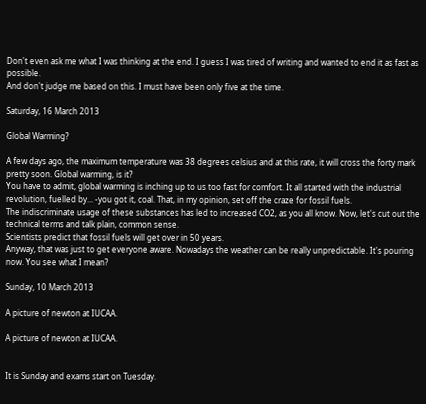Don't even ask me what I was thinking at the end. I guess I was tired of writing and wanted to end it as fast as possible.
And don't judge me based on this. I must have been only five at the time.

Saturday, 16 March 2013

Global Warming?

A few days ago, the maximum temperature was 38 degrees celsius and at this rate, it will cross the forty mark pretty soon. Global warming, is it?
You have to admit, global warming is inching up to us too fast for comfort. It all started with the industrial revolution, fuelled by... -you got it, coal. That, in my opinion, set off the craze for fossil fuels.
The indiscriminate usage of these substances has led to increased CO2, as you all know. Now, let's cut out the technical terms and talk plain, common sense.
Scientists predict that fossil fuels will get over in 50 years.
Anyway, that was just to get everyone aware. Nowadays the weather can be really unpredictable. It's pouring now. You see what I mean?

Sunday, 10 March 2013

A picture of newton at IUCAA.

A picture of newton at IUCAA.


It is Sunday and exams start on Tuesday.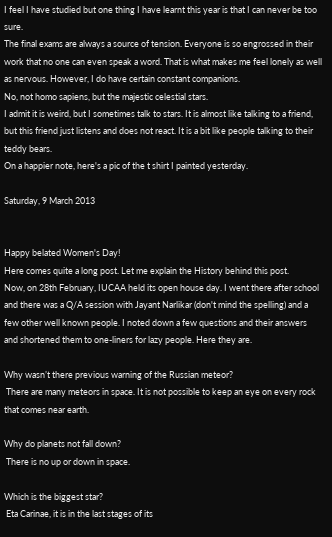I feel I have studied but one thing I have learnt this year is that I can never be too sure.
The final exams are always a source of tension. Everyone is so engrossed in their work that no one can even speak a word. That is what makes me feel lonely as well as nervous. However, I do have certain constant companions.
No, not homo sapiens, but the majestic celestial stars.
I admit it is weird, but I sometimes talk to stars. It is almost like talking to a friend, but this friend just listens and does not react. It is a bit like people talking to their teddy bears.
On a happier note, here's a pic of the t shirt I painted yesterday.

Saturday, 9 March 2013


Happy belated Women's Day!
Here comes quite a long post. Let me explain the History behind this post.
Now, on 28th February, IUCAA held its open house day. I went there after school and there was a Q/A session with Jayant Narlikar (don't mind the spelling) and a few other well known people. I noted down a few questions and their answers and shortened them to one-liners for lazy people. Here they are.

Why wasn’t there previous warning of the Russian meteor?
 There are many meteors in space. It is not possible to keep an eye on every rock that comes near earth.

Why do planets not fall down?
 There is no up or down in space.

Which is the biggest star?
 Eta Carinae, it is in the last stages of its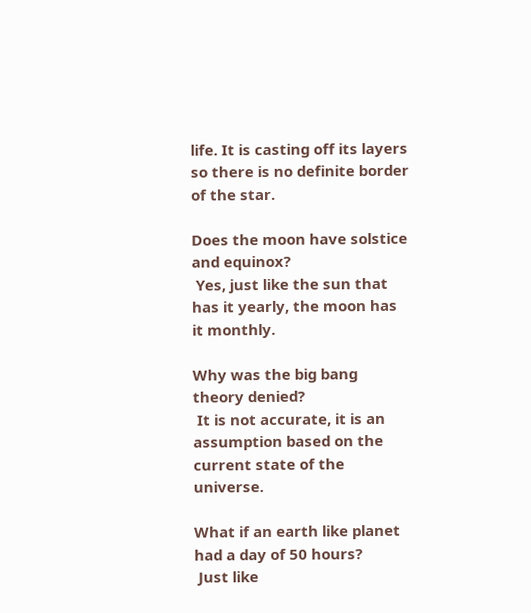life. It is casting off its layers so there is no definite border of the star.

Does the moon have solstice and equinox?
 Yes, just like the sun that has it yearly, the moon has it monthly.

Why was the big bang theory denied?
 It is not accurate, it is an assumption based on the current state of the universe.

What if an earth like planet had a day of 50 hours?
 Just like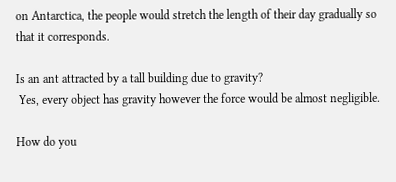on Antarctica, the people would stretch the length of their day gradually so that it corresponds.

Is an ant attracted by a tall building due to gravity?
 Yes, every object has gravity however the force would be almost negligible.

How do you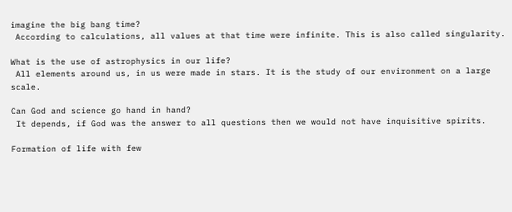imagine the big bang time?
 According to calculations, all values at that time were infinite. This is also called singularity.

What is the use of astrophysics in our life?
 All elements around us, in us were made in stars. It is the study of our environment on a large scale.

Can God and science go hand in hand?
 It depends, if God was the answer to all questions then we would not have inquisitive spirits.

Formation of life with few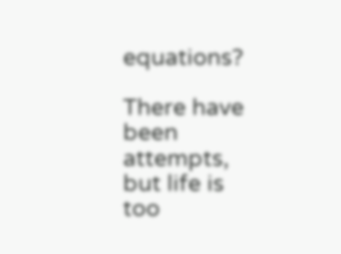equations?

There have been attempts, but life is too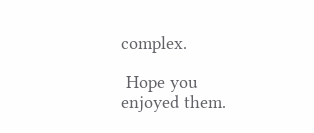complex.

 Hope you enjoyed them.